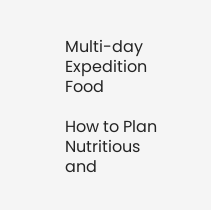Multi-day Expedition Food

How to Plan Nutritious and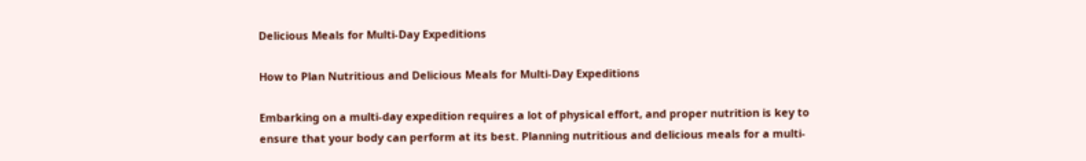Delicious Meals for Multi-Day Expeditions

How to Plan Nutritious and Delicious Meals for Multi-Day Expeditions

Embarking on a multi-day expedition requires a lot of physical effort, and proper nutrition is key to ensure that your body can perform at its best. Planning nutritious and delicious meals for a multi-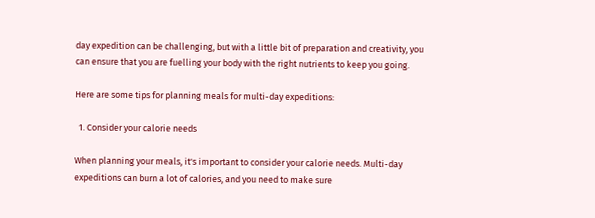day expedition can be challenging, but with a little bit of preparation and creativity, you can ensure that you are fuelling your body with the right nutrients to keep you going.

Here are some tips for planning meals for multi-day expeditions:

  1. Consider your calorie needs

When planning your meals, it's important to consider your calorie needs. Multi-day expeditions can burn a lot of calories, and you need to make sure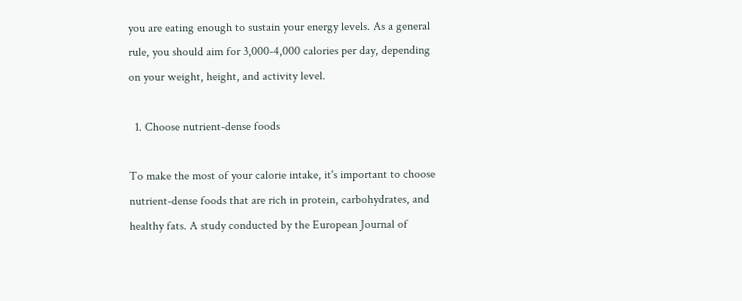you are eating enough to sustain your energy levels. As a general rule, you should aim for 3,000-4,000 calories per day, depending on your weight, height, and activity level.

  1. Choose nutrient-dense foods

To make the most of your calorie intake, it's important to choose nutrient-dense foods that are rich in protein, carbohydrates, and healthy fats. A study conducted by the European Journal of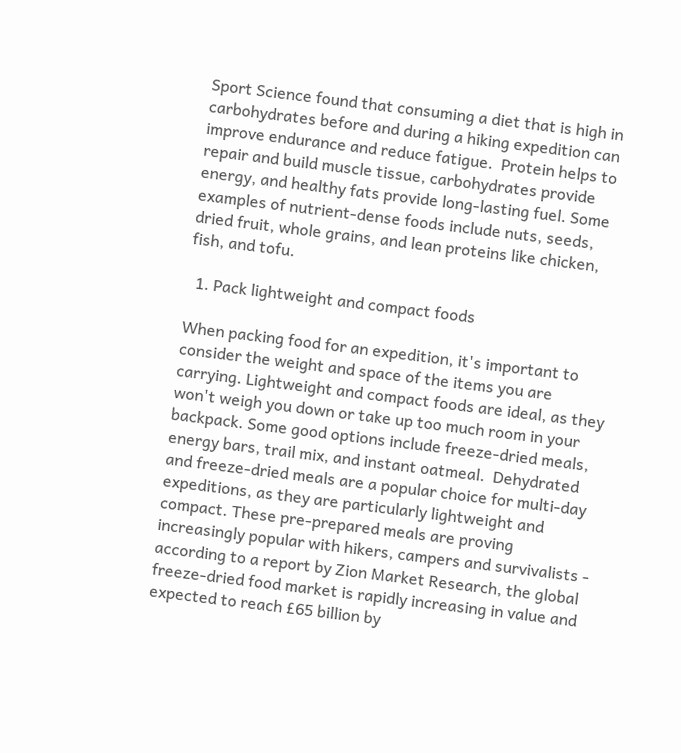Sport Science found that consuming a diet that is high in carbohydrates before and during a hiking expedition can improve endurance and reduce fatigue.  Protein helps to repair and build muscle tissue, carbohydrates provide energy, and healthy fats provide long-lasting fuel. Some examples of nutrient-dense foods include nuts, seeds, dried fruit, whole grains, and lean proteins like chicken, fish, and tofu.

  1. Pack lightweight and compact foods

When packing food for an expedition, it's important to consider the weight and space of the items you are carrying. Lightweight and compact foods are ideal, as they won't weigh you down or take up too much room in your backpack. Some good options include freeze-dried meals, energy bars, trail mix, and instant oatmeal.  Dehydrated and freeze-dried meals are a popular choice for multi-day expeditions, as they are particularly lightweight and compact. These pre-prepared meals are proving increasingly popular with hikers, campers and survivalists - according to a report by Zion Market Research, the global freeze-dried food market is rapidly increasing in value and expected to reach £65 billion by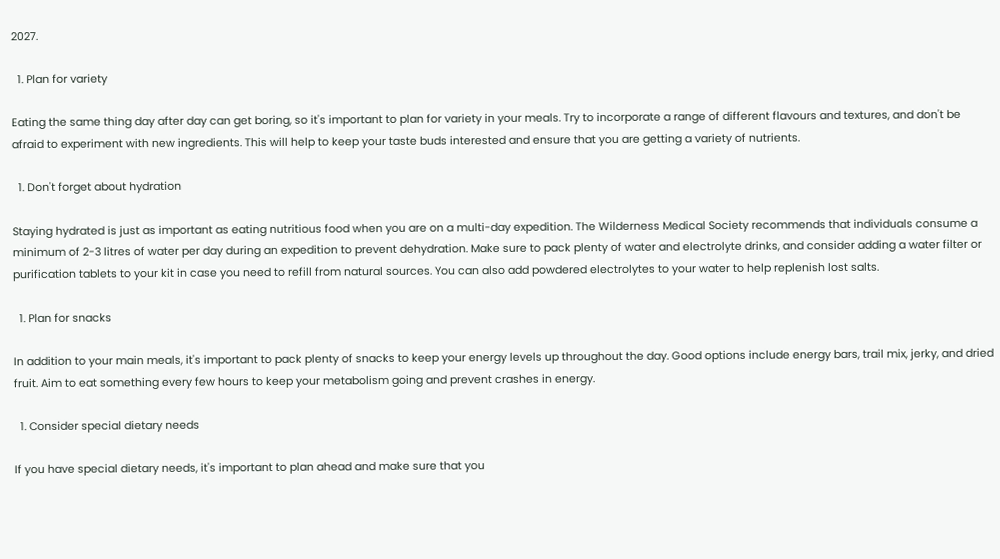2027.

  1. Plan for variety

Eating the same thing day after day can get boring, so it's important to plan for variety in your meals. Try to incorporate a range of different flavours and textures, and don't be afraid to experiment with new ingredients. This will help to keep your taste buds interested and ensure that you are getting a variety of nutrients.

  1. Don't forget about hydration

Staying hydrated is just as important as eating nutritious food when you are on a multi-day expedition. The Wilderness Medical Society recommends that individuals consume a minimum of 2-3 litres of water per day during an expedition to prevent dehydration. Make sure to pack plenty of water and electrolyte drinks, and consider adding a water filter or purification tablets to your kit in case you need to refill from natural sources. You can also add powdered electrolytes to your water to help replenish lost salts.

  1. Plan for snacks

In addition to your main meals, it's important to pack plenty of snacks to keep your energy levels up throughout the day. Good options include energy bars, trail mix, jerky, and dried fruit. Aim to eat something every few hours to keep your metabolism going and prevent crashes in energy.

  1. Consider special dietary needs

If you have special dietary needs, it's important to plan ahead and make sure that you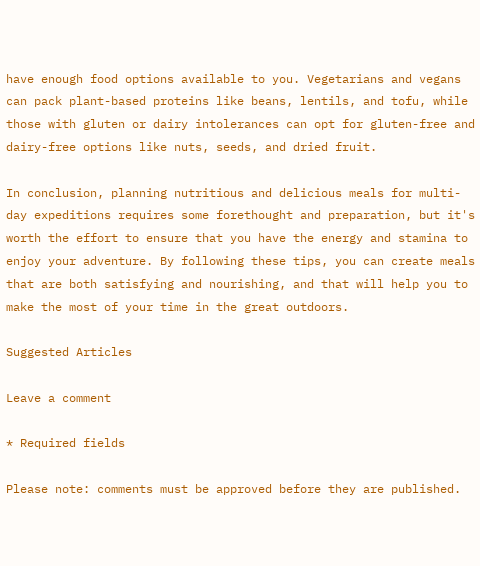have enough food options available to you. Vegetarians and vegans can pack plant-based proteins like beans, lentils, and tofu, while those with gluten or dairy intolerances can opt for gluten-free and dairy-free options like nuts, seeds, and dried fruit.

In conclusion, planning nutritious and delicious meals for multi-day expeditions requires some forethought and preparation, but it's worth the effort to ensure that you have the energy and stamina to enjoy your adventure. By following these tips, you can create meals that are both satisfying and nourishing, and that will help you to make the most of your time in the great outdoors.

Suggested Articles

Leave a comment

* Required fields

Please note: comments must be approved before they are published.